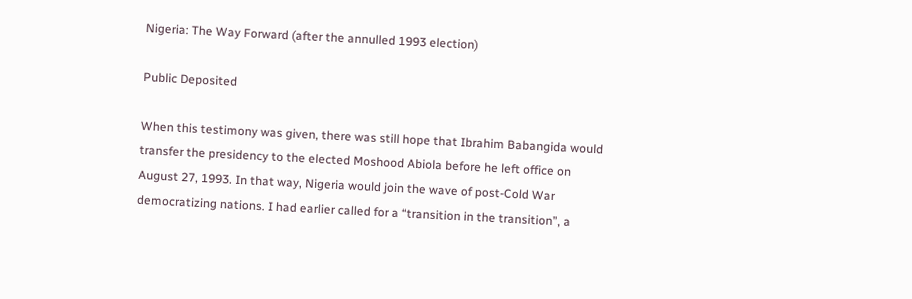Nigeria: The Way Forward (after the annulled 1993 election)

Public Deposited

When this testimony was given, there was still hope that Ibrahim Babangida would transfer the presidency to the elected Moshood Abiola before he left office on August 27, 1993. In that way, Nigeria would join the wave of post-Cold War democratizing nations. I had earlier called for a “transition in the transition”, a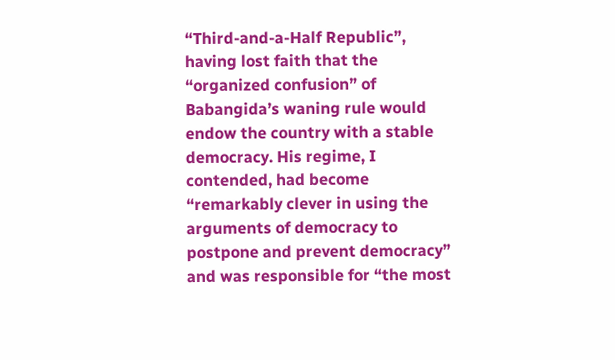“Third-and-a-Half Republic”, having lost faith that the “organized confusion” of Babangida’s waning rule would endow the country with a stable democracy. His regime, I contended, had become “remarkably clever in using the arguments of democracy to postpone and prevent democracy” and was responsible for “the most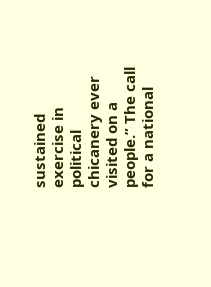sustained exercise in political chicanery ever visited on a people.” The call for a national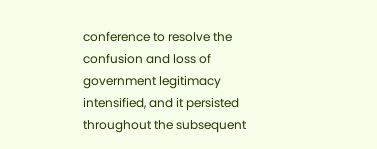conference to resolve the confusion and loss of government legitimacy intensified, and it persisted throughout the subsequent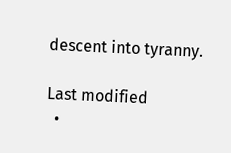descent into tyranny.

Last modified
  •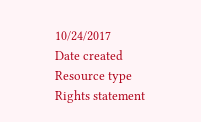10/24/2017
Date created
Resource type
Rights statement